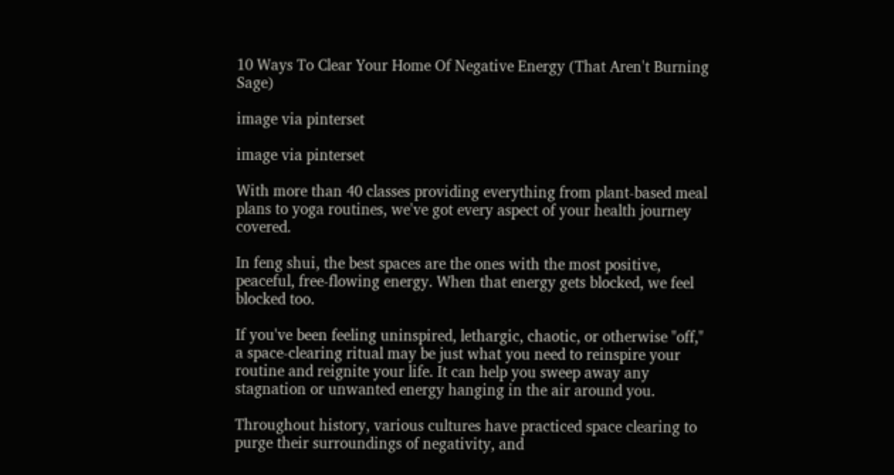10 Ways To Clear Your Home Of Negative Energy (That Aren't Burning Sage)

image via pinterset

image via pinterset

With more than 40 classes providing everything from plant-based meal plans to yoga routines, we've got every aspect of your health journey covered.

In feng shui, the best spaces are the ones with the most positive, peaceful, free-flowing energy. When that energy gets blocked, we feel blocked too.

If you've been feeling uninspired, lethargic, chaotic, or otherwise "off," a space-clearing ritual may be just what you need to reinspire your routine and reignite your life. It can help you sweep away any stagnation or unwanted energy hanging in the air around you.

Throughout history, various cultures have practiced space clearing to purge their surroundings of negativity, and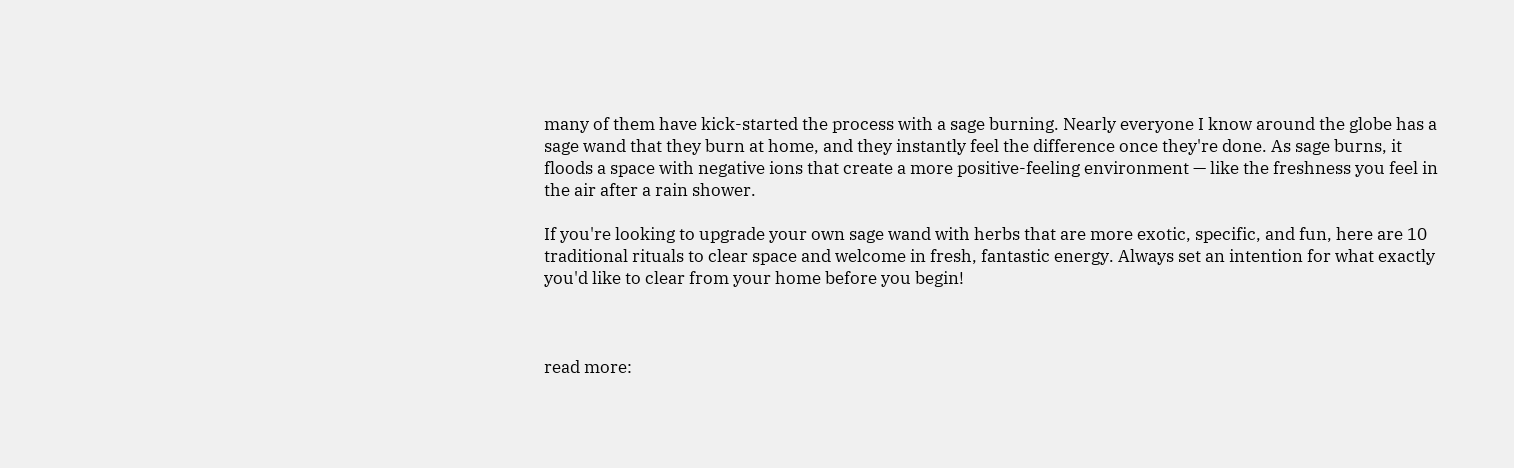many of them have kick-started the process with a sage burning. Nearly everyone I know around the globe has a sage wand that they burn at home, and they instantly feel the difference once they're done. As sage burns, it floods a space with negative ions that create a more positive-feeling environment — like the freshness you feel in the air after a rain shower.

If you're looking to upgrade your own sage wand with herbs that are more exotic, specific, and fun, here are 10 traditional rituals to clear space and welcome in fresh, fantastic energy. Always set an intention for what exactly you'd like to clear from your home before you begin!



read more: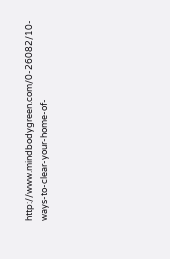http://www.mindbodygreen.com/0-26082/10-ways-to-clear-your-home-of-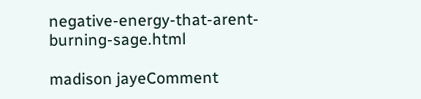negative-energy-that-arent-burning-sage.html

madison jayeComment